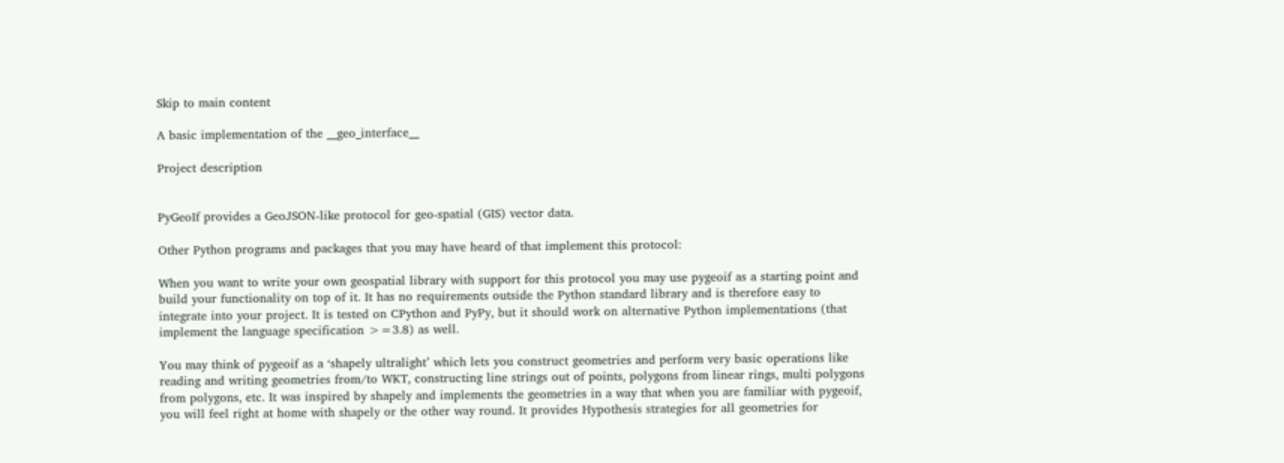Skip to main content

A basic implementation of the __geo_interface__

Project description


PyGeoIf provides a GeoJSON-like protocol for geo-spatial (GIS) vector data.

Other Python programs and packages that you may have heard of that implement this protocol:

When you want to write your own geospatial library with support for this protocol you may use pygeoif as a starting point and build your functionality on top of it. It has no requirements outside the Python standard library and is therefore easy to integrate into your project. It is tested on CPython and PyPy, but it should work on alternative Python implementations (that implement the language specification >=3.8) as well.

You may think of pygeoif as a ‘shapely ultralight’ which lets you construct geometries and perform very basic operations like reading and writing geometries from/to WKT, constructing line strings out of points, polygons from linear rings, multi polygons from polygons, etc. It was inspired by shapely and implements the geometries in a way that when you are familiar with pygeoif, you will feel right at home with shapely or the other way round. It provides Hypothesis strategies for all geometries for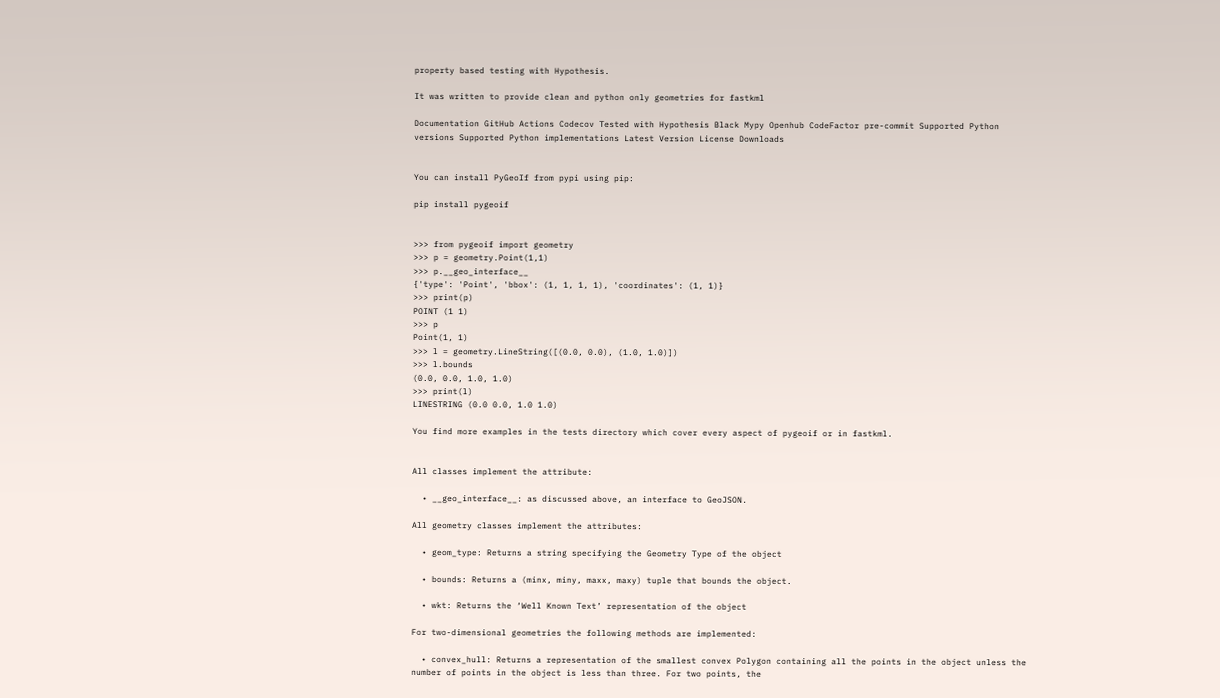property based testing with Hypothesis.

It was written to provide clean and python only geometries for fastkml

Documentation GitHub Actions Codecov Tested with Hypothesis Black Mypy Openhub CodeFactor pre-commit Supported Python versions Supported Python implementations Latest Version License Downloads


You can install PyGeoIf from pypi using pip:

pip install pygeoif


>>> from pygeoif import geometry
>>> p = geometry.Point(1,1)
>>> p.__geo_interface__
{'type': 'Point', 'bbox': (1, 1, 1, 1), 'coordinates': (1, 1)}
>>> print(p)
POINT (1 1)
>>> p
Point(1, 1)
>>> l = geometry.LineString([(0.0, 0.0), (1.0, 1.0)])
>>> l.bounds
(0.0, 0.0, 1.0, 1.0)
>>> print(l)
LINESTRING (0.0 0.0, 1.0 1.0)

You find more examples in the tests directory which cover every aspect of pygeoif or in fastkml.


All classes implement the attribute:

  • __geo_interface__: as discussed above, an interface to GeoJSON.

All geometry classes implement the attributes:

  • geom_type: Returns a string specifying the Geometry Type of the object

  • bounds: Returns a (minx, miny, maxx, maxy) tuple that bounds the object.

  • wkt: Returns the ‘Well Known Text’ representation of the object

For two-dimensional geometries the following methods are implemented:

  • convex_hull: Returns a representation of the smallest convex Polygon containing all the points in the object unless the number of points in the object is less than three. For two points, the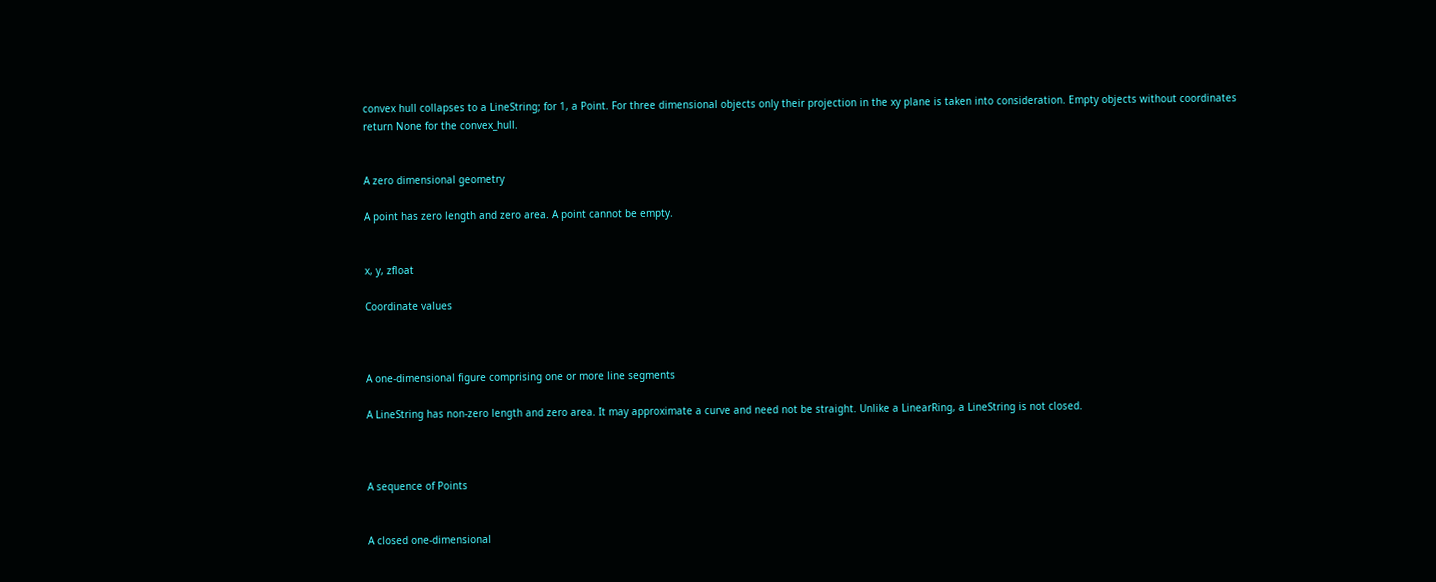convex hull collapses to a LineString; for 1, a Point. For three dimensional objects only their projection in the xy plane is taken into consideration. Empty objects without coordinates return None for the convex_hull.


A zero dimensional geometry

A point has zero length and zero area. A point cannot be empty.


x, y, zfloat

Coordinate values



A one-dimensional figure comprising one or more line segments

A LineString has non-zero length and zero area. It may approximate a curve and need not be straight. Unlike a LinearRing, a LineString is not closed.



A sequence of Points


A closed one-dimensional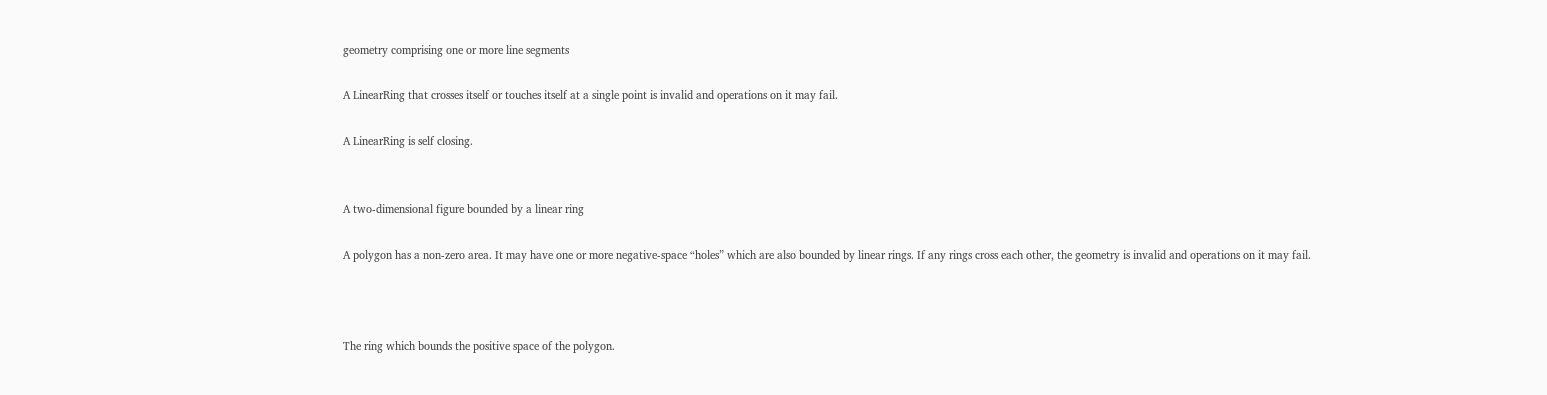geometry comprising one or more line segments

A LinearRing that crosses itself or touches itself at a single point is invalid and operations on it may fail.

A LinearRing is self closing.


A two-dimensional figure bounded by a linear ring

A polygon has a non-zero area. It may have one or more negative-space “holes” which are also bounded by linear rings. If any rings cross each other, the geometry is invalid and operations on it may fail.



The ring which bounds the positive space of the polygon.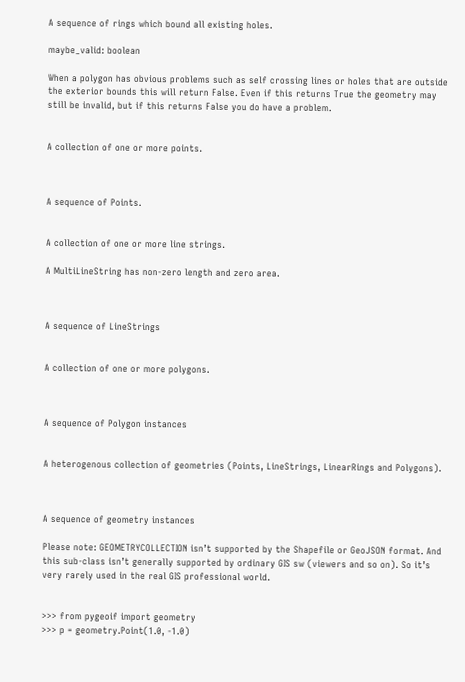A sequence of rings which bound all existing holes.

maybe_valid: boolean

When a polygon has obvious problems such as self crossing lines or holes that are outside the exterior bounds this will return False. Even if this returns True the geometry may still be invalid, but if this returns False you do have a problem.


A collection of one or more points.



A sequence of Points.


A collection of one or more line strings.

A MultiLineString has non-zero length and zero area.



A sequence of LineStrings


A collection of one or more polygons.



A sequence of Polygon instances


A heterogenous collection of geometries (Points, LineStrings, LinearRings and Polygons).



A sequence of geometry instances

Please note: GEOMETRYCOLLECTION isn’t supported by the Shapefile or GeoJSON format. And this sub-class isn’t generally supported by ordinary GIS sw (viewers and so on). So it’s very rarely used in the real GIS professional world.


>>> from pygeoif import geometry
>>> p = geometry.Point(1.0, -1.0)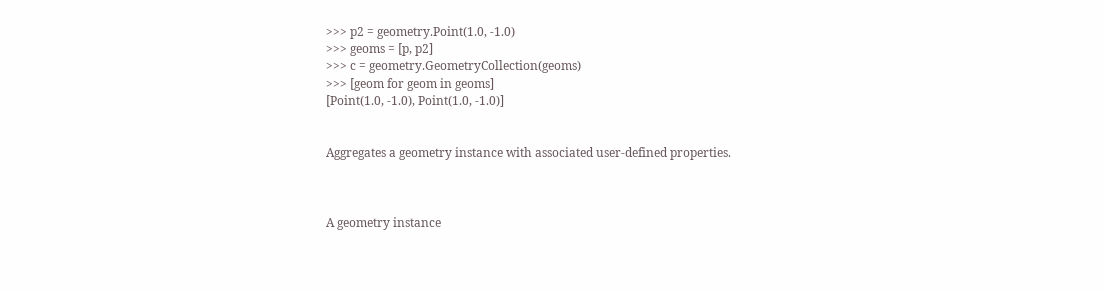>>> p2 = geometry.Point(1.0, -1.0)
>>> geoms = [p, p2]
>>> c = geometry.GeometryCollection(geoms)
>>> [geom for geom in geoms]
[Point(1.0, -1.0), Point(1.0, -1.0)]


Aggregates a geometry instance with associated user-defined properties.



A geometry instance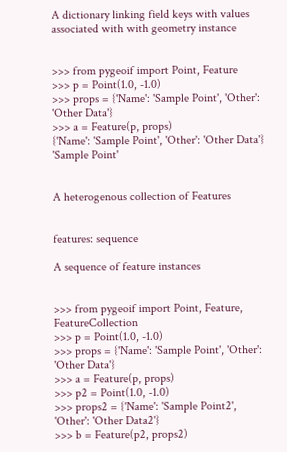A dictionary linking field keys with values associated with with geometry instance


>>> from pygeoif import Point, Feature
>>> p = Point(1.0, -1.0)
>>> props = {'Name': 'Sample Point', 'Other': 'Other Data'}
>>> a = Feature(p, props)
{'Name': 'Sample Point', 'Other': 'Other Data'}
'Sample Point'


A heterogenous collection of Features


features: sequence

A sequence of feature instances


>>> from pygeoif import Point, Feature, FeatureCollection
>>> p = Point(1.0, -1.0)
>>> props = {'Name': 'Sample Point', 'Other': 'Other Data'}
>>> a = Feature(p, props)
>>> p2 = Point(1.0, -1.0)
>>> props2 = {'Name': 'Sample Point2', 'Other': 'Other Data2'}
>>> b = Feature(p2, props2)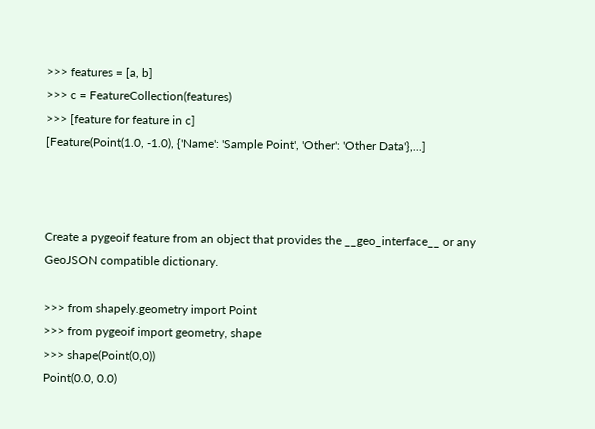>>> features = [a, b]
>>> c = FeatureCollection(features)
>>> [feature for feature in c]
[Feature(Point(1.0, -1.0), {'Name': 'Sample Point', 'Other': 'Other Data'},...]



Create a pygeoif feature from an object that provides the __geo_interface__ or any GeoJSON compatible dictionary.

>>> from shapely.geometry import Point
>>> from pygeoif import geometry, shape
>>> shape(Point(0,0))
Point(0.0, 0.0)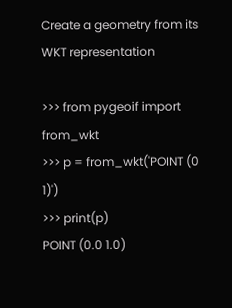Create a geometry from its WKT representation

>>> from pygeoif import from_wkt
>>> p = from_wkt('POINT (0 1)')
>>> print(p)
POINT (0.0 1.0)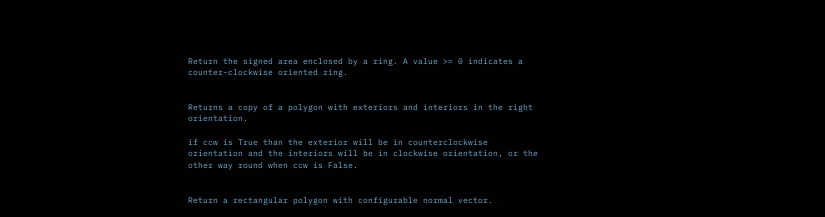Return the signed area enclosed by a ring. A value >= 0 indicates a counter-clockwise oriented ring.


Returns a copy of a polygon with exteriors and interiors in the right orientation.

if ccw is True than the exterior will be in counterclockwise orientation and the interiors will be in clockwise orientation, or the other way round when ccw is False.


Return a rectangular polygon with configurable normal vector.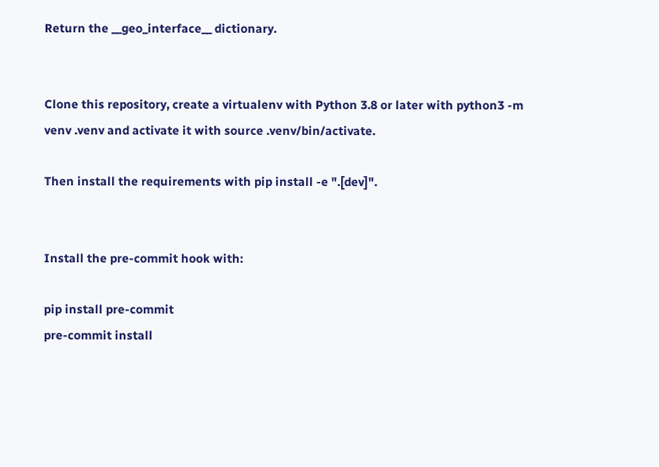Return the __geo_interface__ dictionary.


Clone this repository, create a virtualenv with Python 3.8 or later with python3 -m venv .venv and activate it with source .venv/bin/activate.

Then install the requirements with pip install -e ".[dev]".


Install the pre-commit hook with:

pip install pre-commit
pre-commit install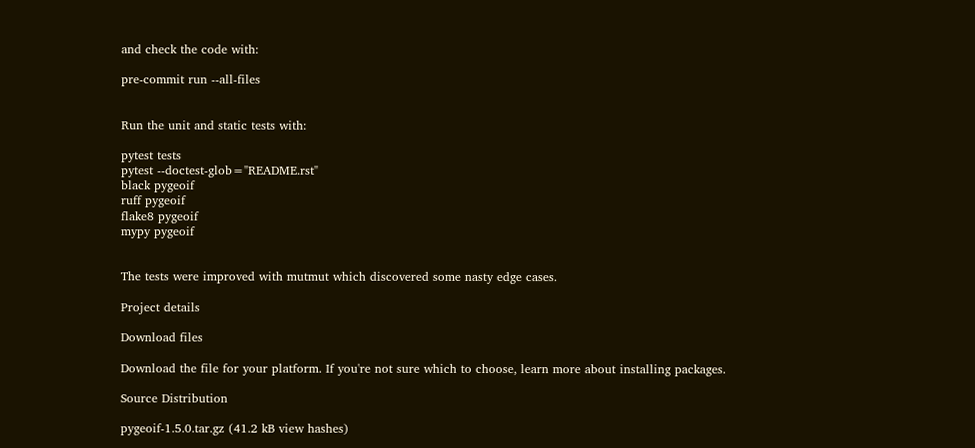and check the code with:

pre-commit run --all-files


Run the unit and static tests with:

pytest tests
pytest --doctest-glob="README.rst"
black pygeoif
ruff pygeoif
flake8 pygeoif
mypy pygeoif


The tests were improved with mutmut which discovered some nasty edge cases.

Project details

Download files

Download the file for your platform. If you're not sure which to choose, learn more about installing packages.

Source Distribution

pygeoif-1.5.0.tar.gz (41.2 kB view hashes)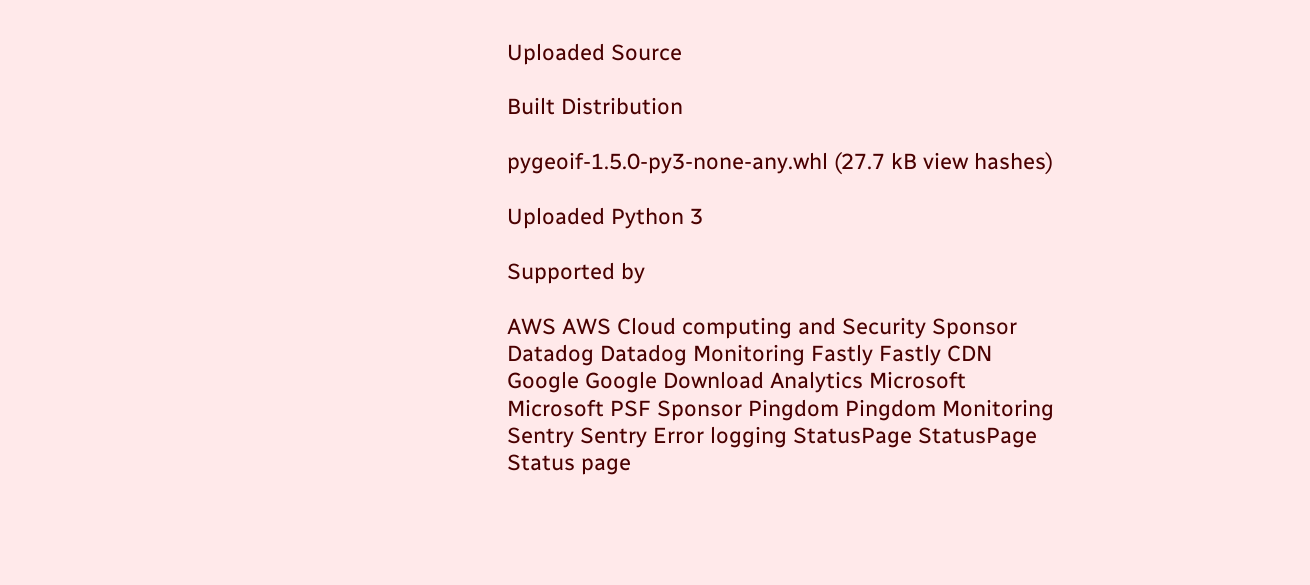Uploaded Source

Built Distribution

pygeoif-1.5.0-py3-none-any.whl (27.7 kB view hashes)

Uploaded Python 3

Supported by

AWS AWS Cloud computing and Security Sponsor Datadog Datadog Monitoring Fastly Fastly CDN Google Google Download Analytics Microsoft Microsoft PSF Sponsor Pingdom Pingdom Monitoring Sentry Sentry Error logging StatusPage StatusPage Status page